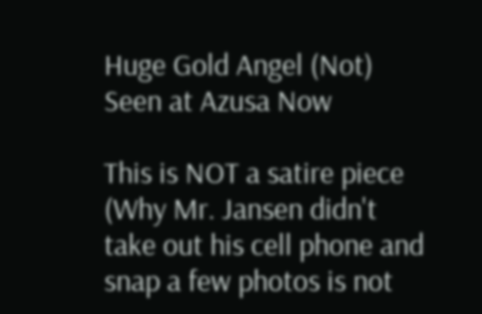Huge Gold Angel (Not) Seen at Azusa Now

This is NOT a satire piece (Why Mr. Jansen didn't take out his cell phone and snap a few photos is not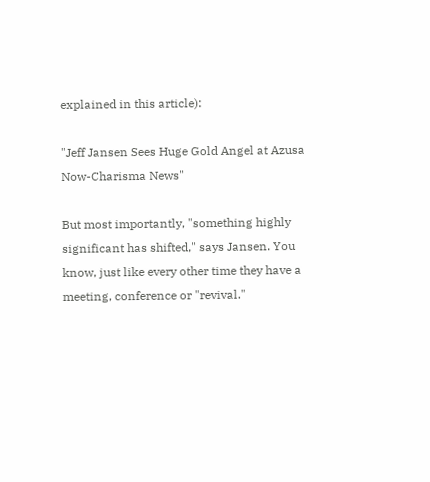explained in this article):

"Jeff Jansen Sees Huge Gold Angel at Azusa Now-Charisma News"

But most importantly, "something highly significant has shifted," says Jansen. You know, just like every other time they have a meeting, conference or "revival."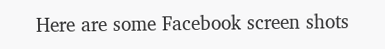Here are some Facebook screen shots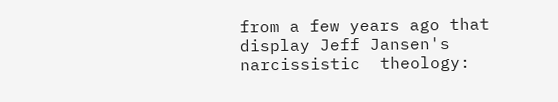from a few years ago that display Jeff Jansen's narcissistic  theology: